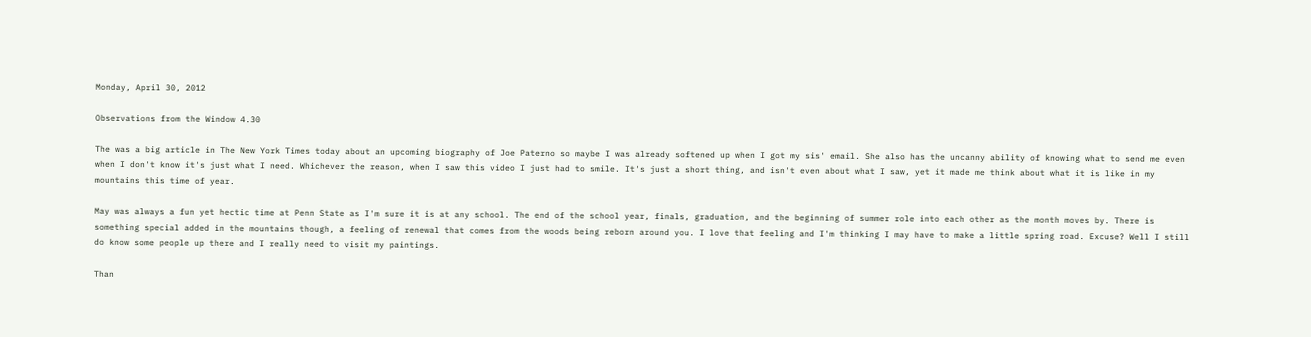Monday, April 30, 2012

Observations from the Window 4.30

The was a big article in The New York Times today about an upcoming biography of Joe Paterno so maybe I was already softened up when I got my sis' email. She also has the uncanny ability of knowing what to send me even when I don't know it's just what I need. Whichever the reason, when I saw this video I just had to smile. It's just a short thing, and isn't even about what I saw, yet it made me think about what it is like in my mountains this time of year.

May was always a fun yet hectic time at Penn State as I'm sure it is at any school. The end of the school year, finals, graduation, and the beginning of summer role into each other as the month moves by. There is something special added in the mountains though, a feeling of renewal that comes from the woods being reborn around you. I love that feeling and I'm thinking I may have to make a little spring road. Excuse? Well I still do know some people up there and I really need to visit my paintings.

Than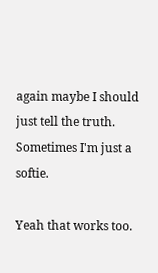again maybe I should just tell the truth.
Sometimes I'm just a softie.

Yeah that works too.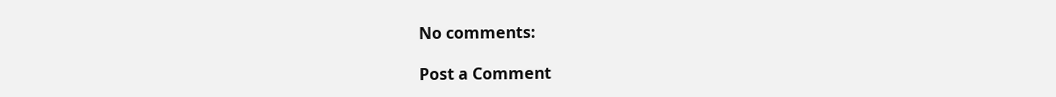No comments:

Post a Comment